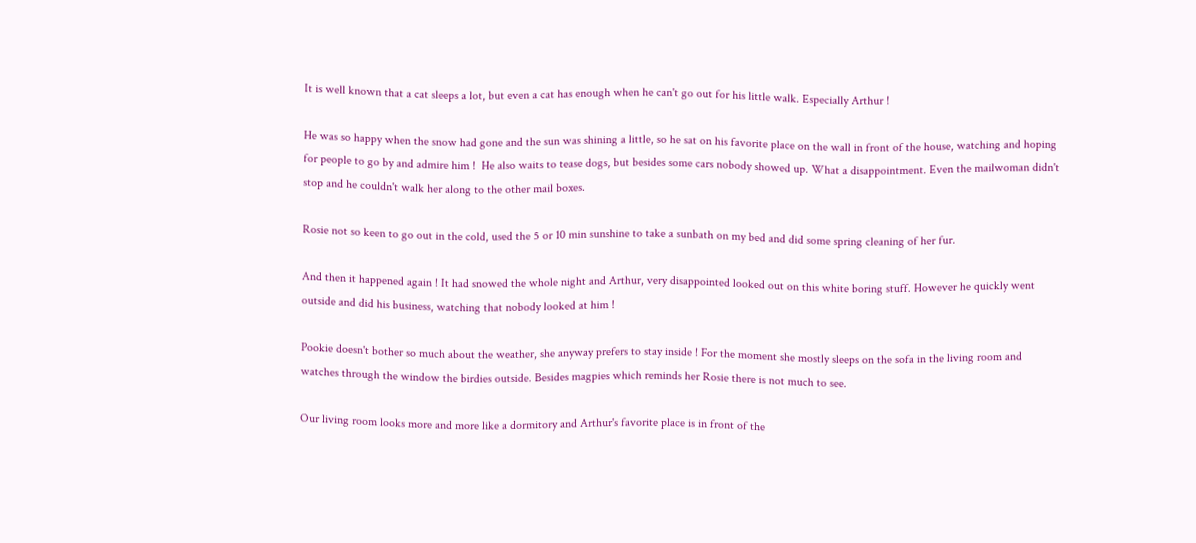It is well known that a cat sleeps a lot, but even a cat has enough when he can't go out for his little walk. Especially Arthur !

He was so happy when the snow had gone and the sun was shining a little, so he sat on his favorite place on the wall in front of the house, watching and hoping for people to go by and admire him !  He also waits to tease dogs, but besides some cars nobody showed up. What a disappointment. Even the mailwoman didn't stop and he couldn't walk her along to the other mail boxes.

Rosie not so keen to go out in the cold, used the 5 or 10 min sunshine to take a sunbath on my bed and did some spring cleaning of her fur.

And then it happened again ! It had snowed the whole night and Arthur, very disappointed looked out on this white boring stuff. However he quickly went outside and did his business, watching that nobody looked at him !

Pookie doesn't bother so much about the weather, she anyway prefers to stay inside ! For the moment she mostly sleeps on the sofa in the living room and watches through the window the birdies outside. Besides magpies which reminds her Rosie there is not much to see.

Our living room looks more and more like a dormitory and Arthur's favorite place is in front of the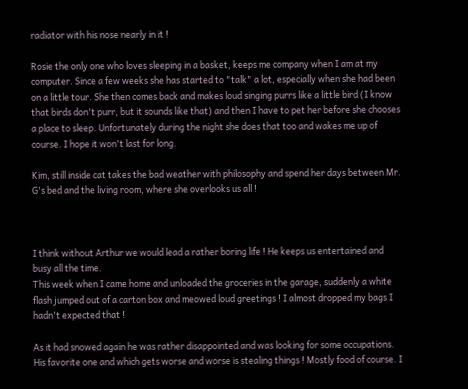radiator with his nose nearly in it !

Rosie the only one who loves sleeping in a basket, keeps me company when I am at my computer. Since a few weeks she has started to "talk" a lot, especially when she had been on a little tour. She then comes back and makes loud singing purrs like a little bird (I know that birds don't purr, but it sounds like that) and then I have to pet her before she chooses a place to sleep. Unfortunately during the night she does that too and wakes me up of course. I hope it won't last for long.

Kim, still inside cat takes the bad weather with philosophy and spend her days between Mr. G's bed and the living room, where she overlooks us all !



I think without Arthur we would lead a rather boring life ! He keeps us entertained and busy all the time.
This week when I came home and unloaded the groceries in the garage, suddenly a white flash jumped out of a carton box and meowed loud greetings ! I almost dropped my bags I hadn't expected that !

As it had snowed again he was rather disappointed and was looking for some occupations. His favorite one and which gets worse and worse is stealing things ! Mostly food of course. I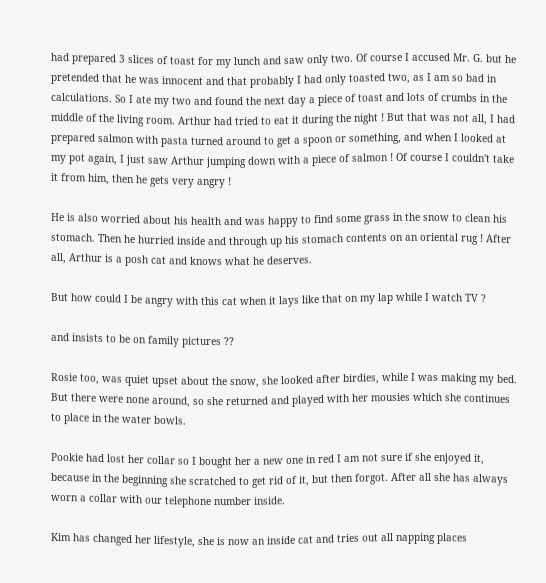had prepared 3 slices of toast for my lunch and saw only two. Of course I accused Mr. G. but he pretended that he was innocent and that probably I had only toasted two, as I am so bad in calculations. So I ate my two and found the next day a piece of toast and lots of crumbs in the middle of the living room. Arthur had tried to eat it during the night ! But that was not all, I had prepared salmon with pasta turned around to get a spoon or something, and when I looked at my pot again, I just saw Arthur jumping down with a piece of salmon ! Of course I couldn't take it from him, then he gets very angry !

He is also worried about his health and was happy to find some grass in the snow to clean his stomach. Then he hurried inside and through up his stomach contents on an oriental rug ! After all, Arthur is a posh cat and knows what he deserves.

But how could I be angry with this cat when it lays like that on my lap while I watch TV ?

and insists to be on family pictures ??

Rosie too, was quiet upset about the snow, she looked after birdies, while I was making my bed. But there were none around, so she returned and played with her mousies which she continues to place in the water bowls.

Pookie had lost her collar so I bought her a new one in red I am not sure if she enjoyed it, because in the beginning she scratched to get rid of it, but then forgot. After all she has always worn a collar with our telephone number inside.

Kim has changed her lifestyle, she is now an inside cat and tries out all napping places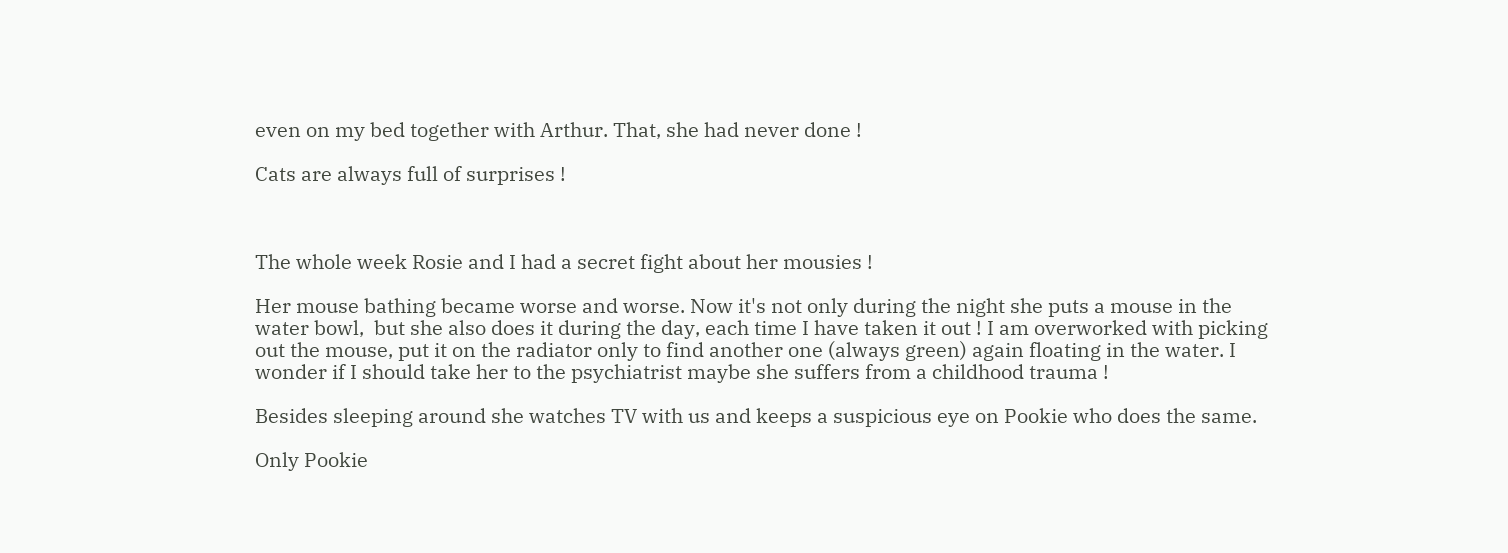even on my bed together with Arthur. That, she had never done !

Cats are always full of surprises !



The whole week Rosie and I had a secret fight about her mousies !

Her mouse bathing became worse and worse. Now it's not only during the night she puts a mouse in the water bowl,  but she also does it during the day, each time I have taken it out ! I am overworked with picking out the mouse, put it on the radiator only to find another one (always green) again floating in the water. I wonder if I should take her to the psychiatrist maybe she suffers from a childhood trauma !

Besides sleeping around she watches TV with us and keeps a suspicious eye on Pookie who does the same.

Only Pookie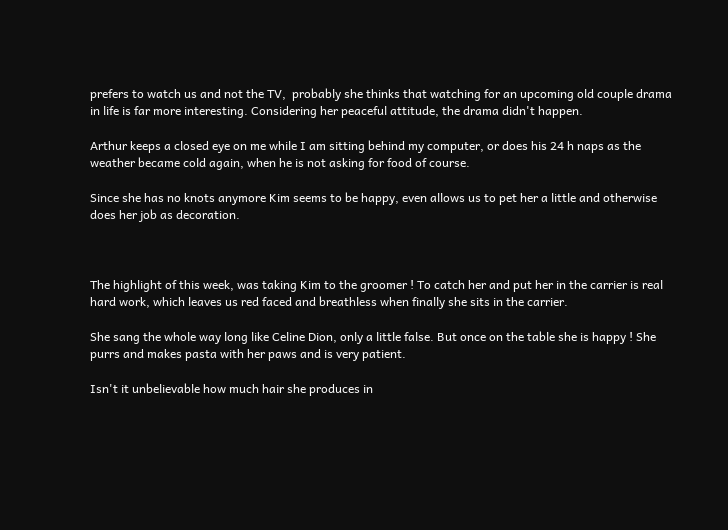prefers to watch us and not the TV,  probably she thinks that watching for an upcoming old couple drama in life is far more interesting. Considering her peaceful attitude, the drama didn't happen.

Arthur keeps a closed eye on me while I am sitting behind my computer, or does his 24 h naps as the weather became cold again, when he is not asking for food of course.

Since she has no knots anymore Kim seems to be happy, even allows us to pet her a little and otherwise does her job as decoration.



The highlight of this week, was taking Kim to the groomer ! To catch her and put her in the carrier is real hard work, which leaves us red faced and breathless when finally she sits in the carrier.

She sang the whole way long like Celine Dion, only a little false. But once on the table she is happy ! She purrs and makes pasta with her paws and is very patient.

Isn't it unbelievable how much hair she produces in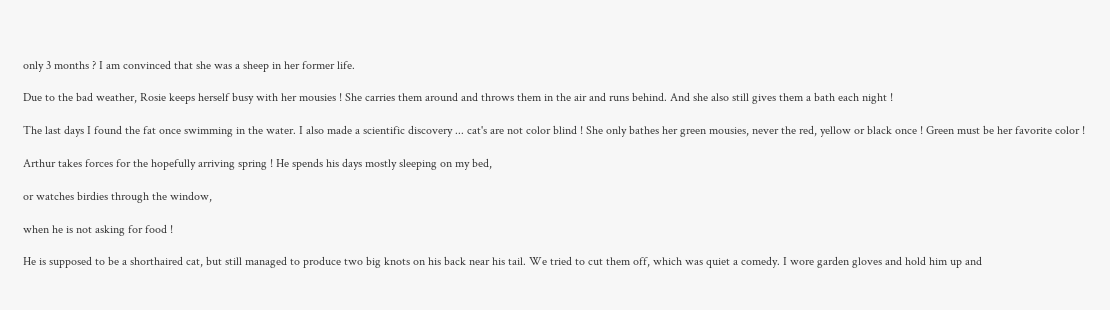only 3 months ? I am convinced that she was a sheep in her former life.

Due to the bad weather, Rosie keeps herself busy with her mousies ! She carries them around and throws them in the air and runs behind. And she also still gives them a bath each night !

The last days I found the fat once swimming in the water. I also made a scientific discovery ... cat's are not color blind ! She only bathes her green mousies, never the red, yellow or black once ! Green must be her favorite color !

Arthur takes forces for the hopefully arriving spring ! He spends his days mostly sleeping on my bed,

or watches birdies through the window,

when he is not asking for food !

He is supposed to be a shorthaired cat, but still managed to produce two big knots on his back near his tail. We tried to cut them off, which was quiet a comedy. I wore garden gloves and hold him up and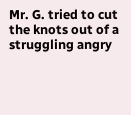Mr. G. tried to cut the knots out of a struggling angry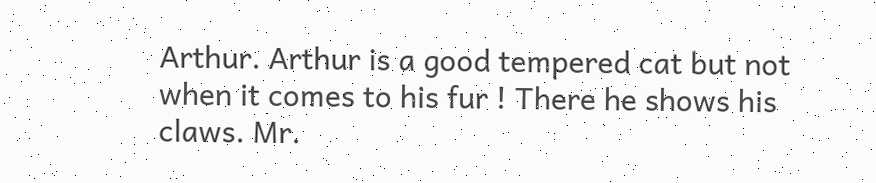Arthur. Arthur is a good tempered cat but not when it comes to his fur ! There he shows his claws. Mr.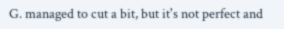G. managed to cut a bit, but it's not perfect and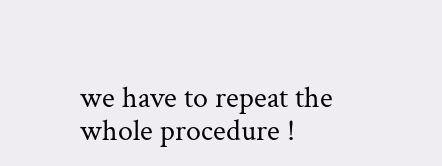we have to repeat the whole procedure !